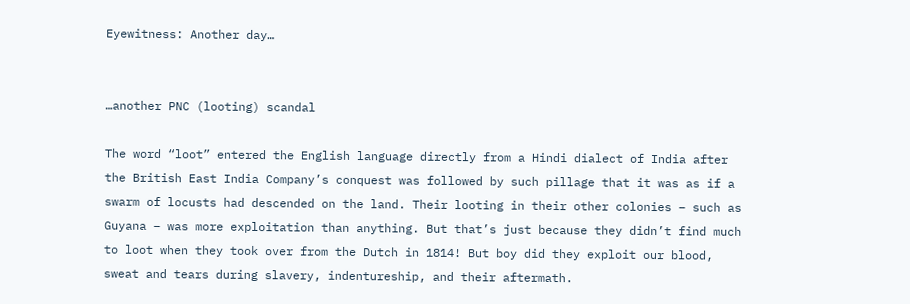Eyewitness: Another day…


…another PNC (looting) scandal

The word “loot” entered the English language directly from a Hindi dialect of India after the British East India Company’s conquest was followed by such pillage that it was as if a swarm of locusts had descended on the land. Their looting in their other colonies – such as Guyana – was more exploitation than anything. But that’s just because they didn’t find much to loot when they took over from the Dutch in 1814! But boy did they exploit our blood, sweat and tears during slavery, indentureship, and their aftermath.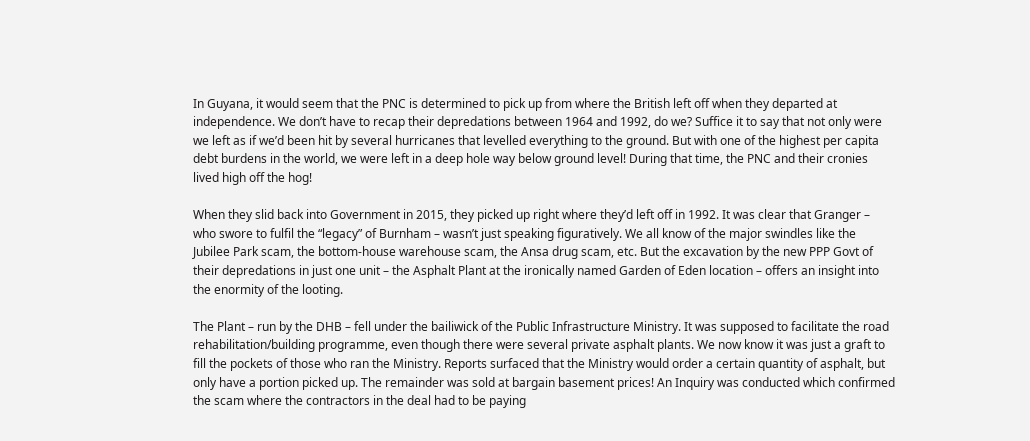In Guyana, it would seem that the PNC is determined to pick up from where the British left off when they departed at independence. We don’t have to recap their depredations between 1964 and 1992, do we? Suffice it to say that not only were we left as if we’d been hit by several hurricanes that levelled everything to the ground. But with one of the highest per capita debt burdens in the world, we were left in a deep hole way below ground level! During that time, the PNC and their cronies lived high off the hog!

When they slid back into Government in 2015, they picked up right where they’d left off in 1992. It was clear that Granger – who swore to fulfil the “legacy” of Burnham – wasn’t just speaking figuratively. We all know of the major swindles like the Jubilee Park scam, the bottom-house warehouse scam, the Ansa drug scam, etc. But the excavation by the new PPP Govt of their depredations in just one unit – the Asphalt Plant at the ironically named Garden of Eden location – offers an insight into the enormity of the looting.

The Plant – run by the DHB – fell under the bailiwick of the Public Infrastructure Ministry. It was supposed to facilitate the road rehabilitation/building programme, even though there were several private asphalt plants. We now know it was just a graft to fill the pockets of those who ran the Ministry. Reports surfaced that the Ministry would order a certain quantity of asphalt, but only have a portion picked up. The remainder was sold at bargain basement prices! An Inquiry was conducted which confirmed the scam where the contractors in the deal had to be paying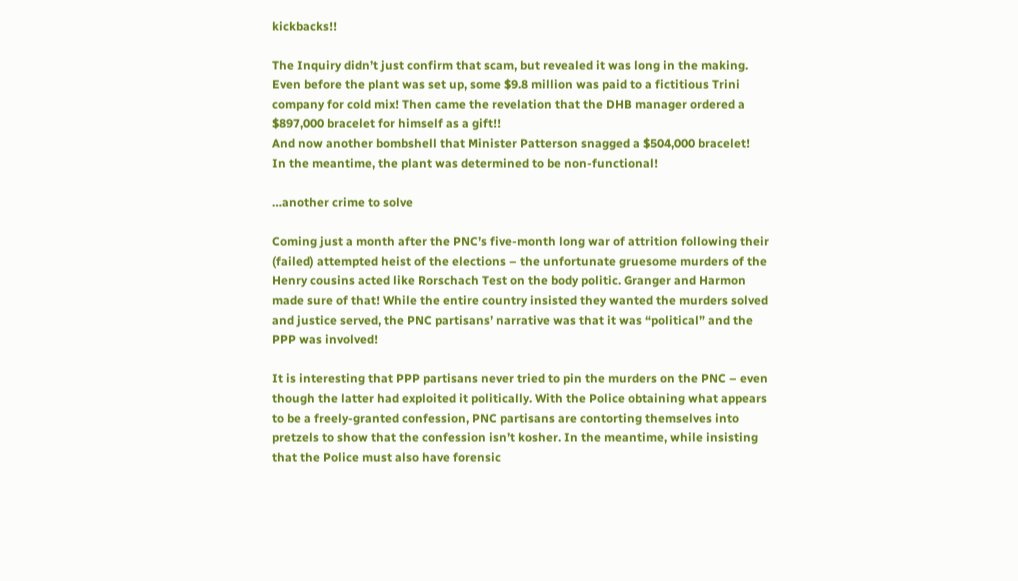kickbacks!!

The Inquiry didn’t just confirm that scam, but revealed it was long in the making. Even before the plant was set up, some $9.8 million was paid to a fictitious Trini company for cold mix! Then came the revelation that the DHB manager ordered a $897,000 bracelet for himself as a gift!!
And now another bombshell that Minister Patterson snagged a $504,000 bracelet!
In the meantime, the plant was determined to be non-functional!

…another crime to solve

Coming just a month after the PNC’s five-month long war of attrition following their (failed) attempted heist of the elections – the unfortunate gruesome murders of the Henry cousins acted like Rorschach Test on the body politic. Granger and Harmon made sure of that! While the entire country insisted they wanted the murders solved and justice served, the PNC partisans’ narrative was that it was “political” and the PPP was involved!

It is interesting that PPP partisans never tried to pin the murders on the PNC – even though the latter had exploited it politically. With the Police obtaining what appears to be a freely-granted confession, PNC partisans are contorting themselves into pretzels to show that the confession isn’t kosher. In the meantime, while insisting that the Police must also have forensic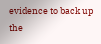evidence to back up the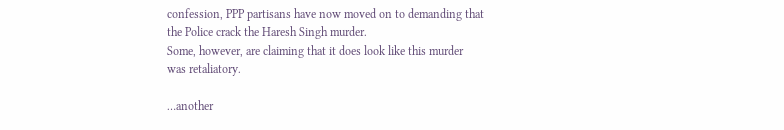confession, PPP partisans have now moved on to demanding that the Police crack the Haresh Singh murder.
Some, however, are claiming that it does look like this murder was retaliatory.

…another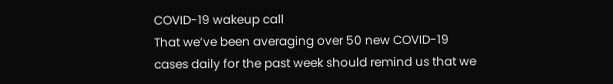COVID-19 wakeup call
That we’ve been averaging over 50 new COVID-19 cases daily for the past week should remind us that we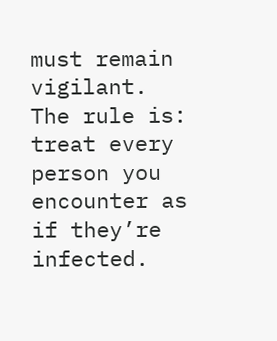must remain vigilant.
The rule is: treat every person you encounter as if they’re infected.